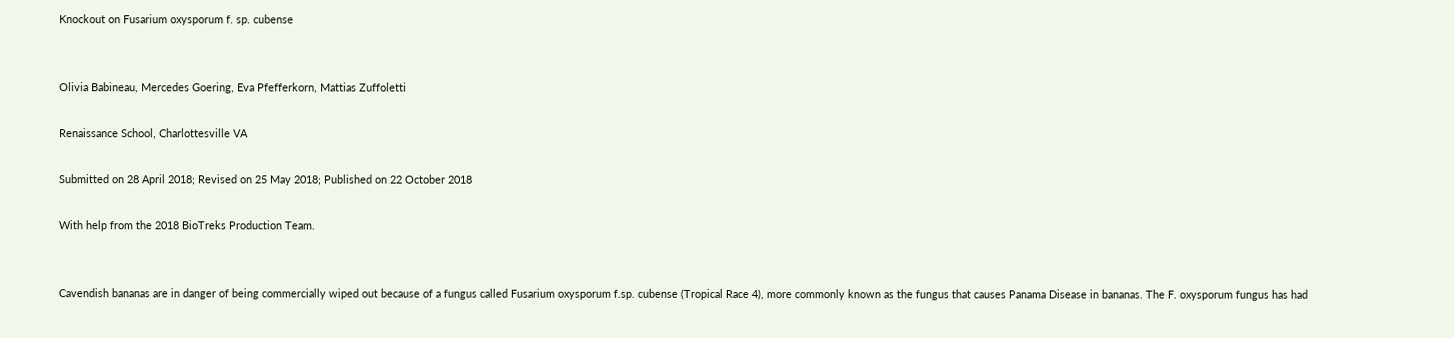Knockout on Fusarium oxysporum f. sp. cubense


Olivia Babineau, Mercedes Goering, Eva Pfefferkorn, Mattias Zuffoletti

Renaissance School, Charlottesville VA

Submitted on 28 April 2018; Revised on 25 May 2018; Published on 22 October 2018

With help from the 2018 BioTreks Production Team.


Cavendish bananas are in danger of being commercially wiped out because of a fungus called Fusarium oxysporum f.sp. cubense (Tropical Race 4), more commonly known as the fungus that causes Panama Disease in bananas. The F. oxysporum fungus has had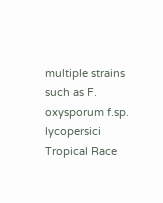multiple strains such as F. oxysporum f.sp. lycopersici Tropical Race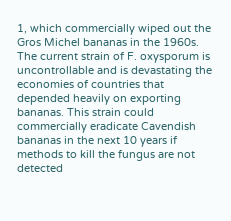1, which commercially wiped out the Gros Michel bananas in the 1960s. The current strain of F. oxysporum is uncontrollable and is devastating the economies of countries that depended heavily on exporting bananas. This strain could commercially eradicate Cavendish bananas in the next 10 years if methods to kill the fungus are not detected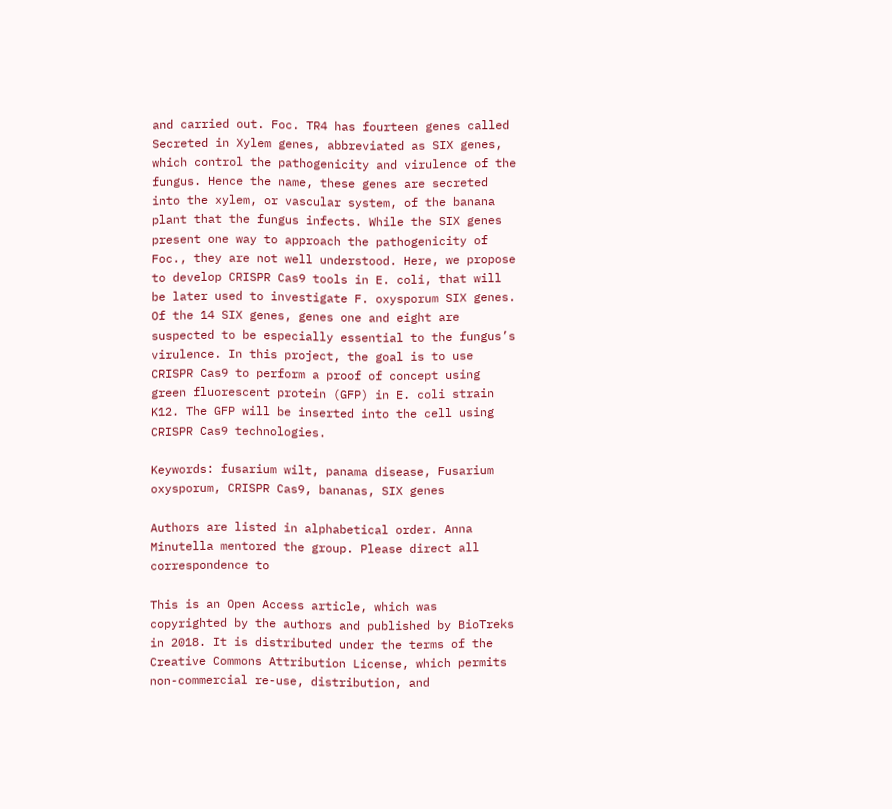and carried out. Foc. TR4 has fourteen genes called Secreted in Xylem genes, abbreviated as SIX genes, which control the pathogenicity and virulence of the fungus. Hence the name, these genes are secreted into the xylem, or vascular system, of the banana plant that the fungus infects. While the SIX genes present one way to approach the pathogenicity of Foc., they are not well understood. Here, we propose to develop CRISPR Cas9 tools in E. coli, that will be later used to investigate F. oxysporum SIX genes. Of the 14 SIX genes, genes one and eight are suspected to be especially essential to the fungus’s virulence. In this project, the goal is to use CRISPR Cas9 to perform a proof of concept using green fluorescent protein (GFP) in E. coli strain K12. The GFP will be inserted into the cell using CRISPR Cas9 technologies.

Keywords: fusarium wilt, panama disease, Fusarium oxysporum, CRISPR Cas9, bananas, SIX genes

Authors are listed in alphabetical order. Anna Minutella mentored the group. Please direct all correspondence to

This is an Open Access article, which was copyrighted by the authors and published by BioTreks in 2018. It is distributed under the terms of the Creative Commons Attribution License, which permits non-commercial re-use, distribution, and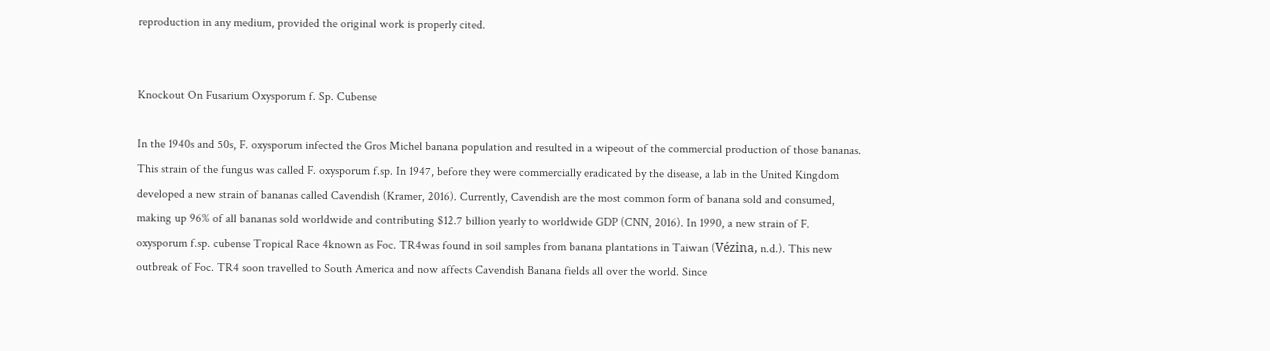reproduction in any medium, provided the original work is properly cited.


Knockout On Fusarium Oxysporum f. Sp. Cubense

In the 1940s and 50s, F. oxysporum infected the Gros Michel banana population and resulted in a wipeout of the commercial production of those bananas. This strain of the fungus was called F. oxysporum f.sp. In 1947, before they were commercially eradicated by the disease, a lab in the United Kingdom developed a new strain of bananas called Cavendish (Kramer, 2016). Currently, Cavendish are the most common form of banana sold and consumed, making up 96% of all bananas sold worldwide and contributing $12.7 billion yearly to worldwide GDP (CNN, 2016). In 1990, a new strain of F. oxysporum f.sp. cubense Tropical Race 4known as Foc. TR4was found in soil samples from banana plantations in Taiwan (Vézina, n.d.). This new outbreak of Foc. TR4 soon travelled to South America and now affects Cavendish Banana fields all over the world. Since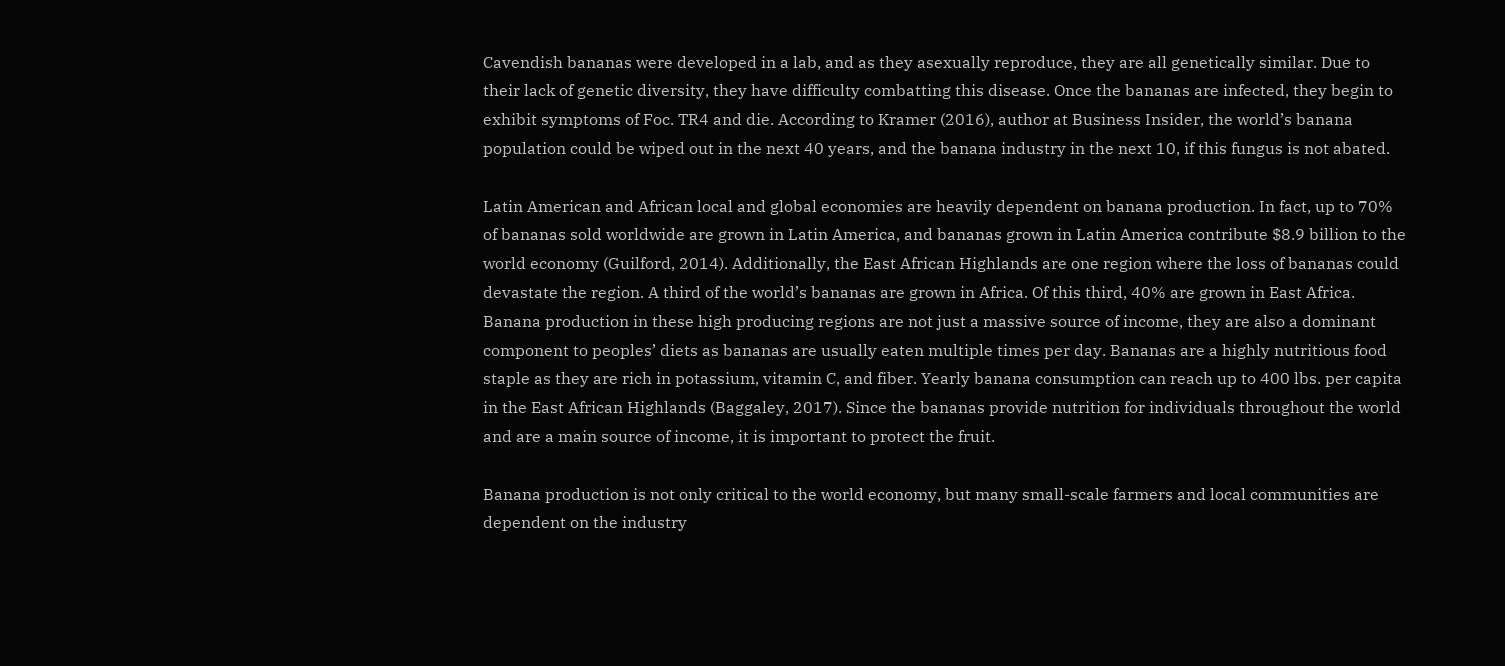Cavendish bananas were developed in a lab, and as they asexually reproduce, they are all genetically similar. Due to their lack of genetic diversity, they have difficulty combatting this disease. Once the bananas are infected, they begin to exhibit symptoms of Foc. TR4 and die. According to Kramer (2016), author at Business Insider, the world’s banana population could be wiped out in the next 40 years, and the banana industry in the next 10, if this fungus is not abated.

Latin American and African local and global economies are heavily dependent on banana production. In fact, up to 70% of bananas sold worldwide are grown in Latin America, and bananas grown in Latin America contribute $8.9 billion to the world economy (Guilford, 2014). Additionally, the East African Highlands are one region where the loss of bananas could devastate the region. A third of the world’s bananas are grown in Africa. Of this third, 40% are grown in East Africa. Banana production in these high producing regions are not just a massive source of income, they are also a dominant component to peoples’ diets as bananas are usually eaten multiple times per day. Bananas are a highly nutritious food staple as they are rich in potassium, vitamin C, and fiber. Yearly banana consumption can reach up to 400 lbs. per capita in the East African Highlands (Baggaley, 2017). Since the bananas provide nutrition for individuals throughout the world and are a main source of income, it is important to protect the fruit.

Banana production is not only critical to the world economy, but many small-scale farmers and local communities are dependent on the industry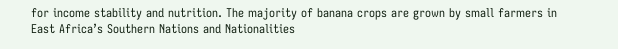for income stability and nutrition. The majority of banana crops are grown by small farmers in East Africa’s Southern Nations and Nationalities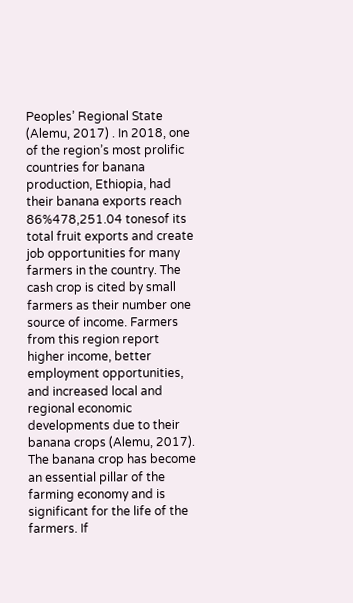Peoples’ Regional State (Alemu, 2017) . In 2018, one of the region’s most prolific countries for banana production, Ethiopia, had their banana exports reach 86%478,251.04 tonesof its total fruit exports and create job opportunities for many farmers in the country. The cash crop is cited by small farmers as their number one source of income. Farmers from this region report higher income, better employment opportunities, and increased local and regional economic developments due to their banana crops (Alemu, 2017).  The banana crop has become an essential pillar of the farming economy and is significant for the life of the farmers. If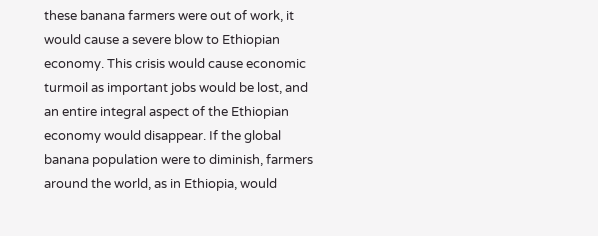these banana farmers were out of work, it would cause a severe blow to Ethiopian economy. This crisis would cause economic turmoil as important jobs would be lost, and an entire integral aspect of the Ethiopian economy would disappear. If the global banana population were to diminish, farmers around the world, as in Ethiopia, would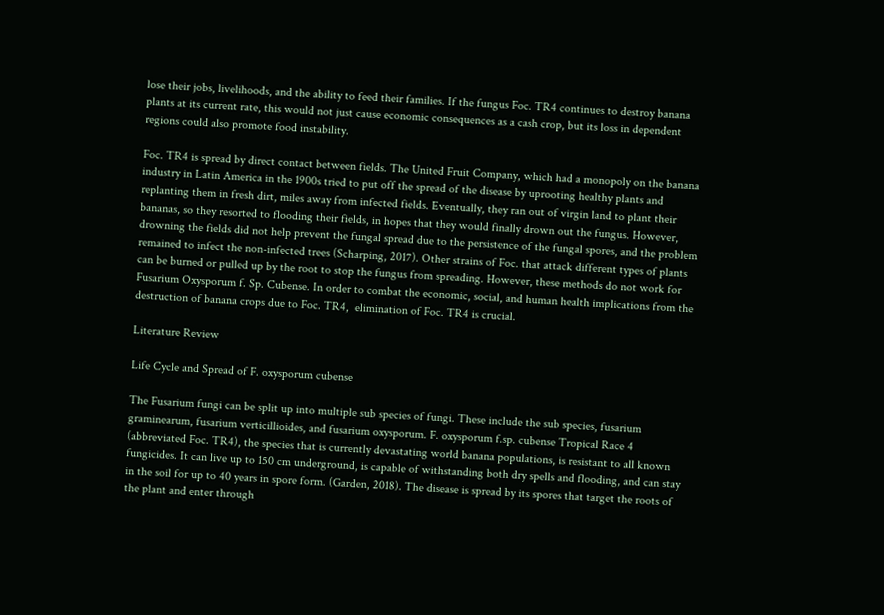lose their jobs, livelihoods, and the ability to feed their families. If the fungus Foc. TR4 continues to destroy banana plants at its current rate, this would not just cause economic consequences as a cash crop, but its loss in dependent regions could also promote food instability.

Foc. TR4 is spread by direct contact between fields. The United Fruit Company, which had a monopoly on the banana industry in Latin America in the 1900s tried to put off the spread of the disease by uprooting healthy plants and replanting them in fresh dirt, miles away from infected fields. Eventually, they ran out of virgin land to plant their bananas, so they resorted to flooding their fields, in hopes that they would finally drown out the fungus. However, drowning the fields did not help prevent the fungal spread due to the persistence of the fungal spores, and the problem remained to infect the non-infected trees (Scharping, 2017). Other strains of Foc. that attack different types of plants can be burned or pulled up by the root to stop the fungus from spreading. However, these methods do not work for Fusarium Oxysporum f. Sp. Cubense. In order to combat the economic, social, and human health implications from the destruction of banana crops due to Foc. TR4,  elimination of Foc. TR4 is crucial.

Literature Review

Life Cycle and Spread of F. oxysporum cubense

The Fusarium fungi can be split up into multiple sub species of fungi. These include the sub species, fusarium graminearum, fusarium verticillioides, and fusarium oxysporum. F. oxysporum f.sp. cubense Tropical Race 4 (abbreviated Foc. TR4), the species that is currently devastating world banana populations, is resistant to all known fungicides. It can live up to 150 cm underground, is capable of withstanding both dry spells and flooding, and can stay in the soil for up to 40 years in spore form. (Garden, 2018). The disease is spread by its spores that target the roots of the plant and enter through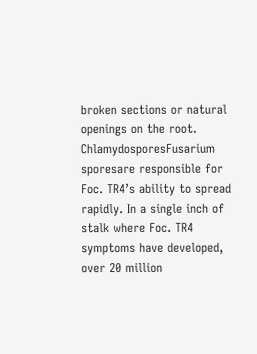broken sections or natural openings on the root. ChlamydosporesFusarium sporesare responsible for Foc. TR4’s ability to spread rapidly. In a single inch of stalk where Foc. TR4 symptoms have developed, over 20 million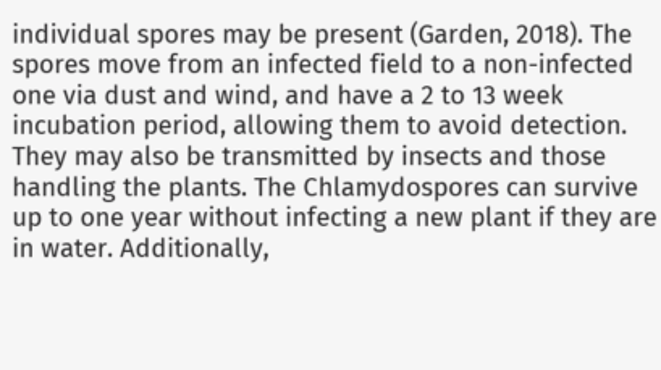individual spores may be present (Garden, 2018). The spores move from an infected field to a non-infected one via dust and wind, and have a 2 to 13 week incubation period, allowing them to avoid detection. They may also be transmitted by insects and those handling the plants. The Chlamydospores can survive up to one year without infecting a new plant if they are in water. Additionally,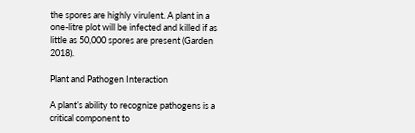the spores are highly virulent. A plant in a one-litre plot will be infected and killed if as little as 50,000 spores are present (Garden 2018).

Plant and Pathogen Interaction

A plant’s ability to recognize pathogens is a critical component to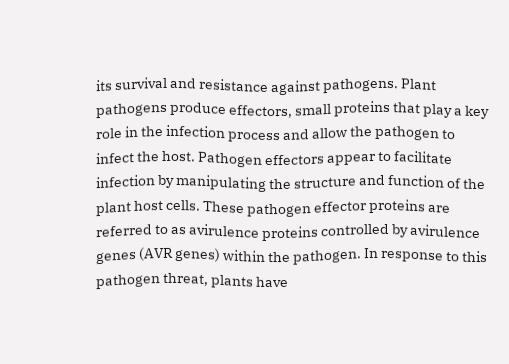its survival and resistance against pathogens. Plant pathogens produce effectors, small proteins that play a key role in the infection process and allow the pathogen to infect the host. Pathogen effectors appear to facilitate infection by manipulating the structure and function of the plant host cells. These pathogen effector proteins are referred to as avirulence proteins controlled by avirulence genes (AVR genes) within the pathogen. In response to this pathogen threat, plants have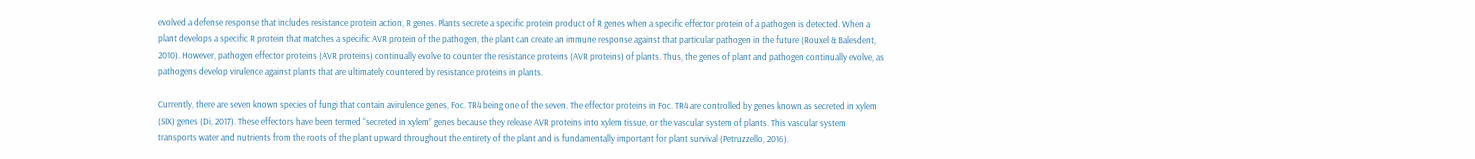evolved a defense response that includes resistance protein action, R genes. Plants secrete a specific protein product of R genes when a specific effector protein of a pathogen is detected. When a plant develops a specific R protein that matches a specific AVR protein of the pathogen, the plant can create an immune response against that particular pathogen in the future (Rouxel & Balesdent, 2010). However, pathogen effector proteins (AVR proteins) continually evolve to counter the resistance proteins (AVR proteins) of plants. Thus, the genes of plant and pathogen continually evolve, as pathogens develop virulence against plants that are ultimately countered by resistance proteins in plants.

Currently, there are seven known species of fungi that contain avirulence genes, Foc. TR4 being one of the seven. The effector proteins in Foc. TR4 are controlled by genes known as secreted in xylem (SIX) genes (Di, 2017). These effectors have been termed “secreted in xylem” genes because they release AVR proteins into xylem tissue, or the vascular system of plants. This vascular system transports water and nutrients from the roots of the plant upward throughout the entirety of the plant and is fundamentally important for plant survival (Petruzzello, 2016).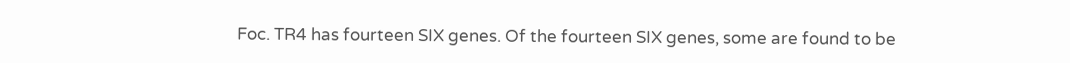Foc. TR4 has fourteen SIX genes. Of the fourteen SIX genes, some are found to be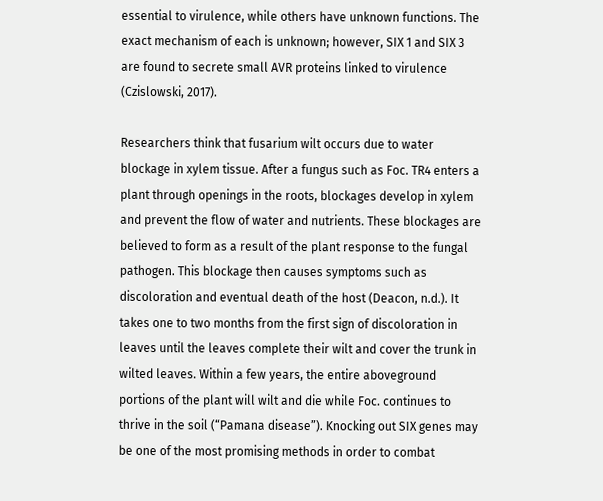essential to virulence, while others have unknown functions. The exact mechanism of each is unknown; however, SIX 1 and SIX 3 are found to secrete small AVR proteins linked to virulence (Czislowski, 2017).

Researchers think that fusarium wilt occurs due to water blockage in xylem tissue. After a fungus such as Foc. TR4 enters a plant through openings in the roots, blockages develop in xylem and prevent the flow of water and nutrients. These blockages are believed to form as a result of the plant response to the fungal pathogen. This blockage then causes symptoms such as discoloration and eventual death of the host (Deacon, n.d.). It takes one to two months from the first sign of discoloration in leaves until the leaves complete their wilt and cover the trunk in wilted leaves. Within a few years, the entire aboveground portions of the plant will wilt and die while Foc. continues to thrive in the soil (“Pamana disease”). Knocking out SIX genes may be one of the most promising methods in order to combat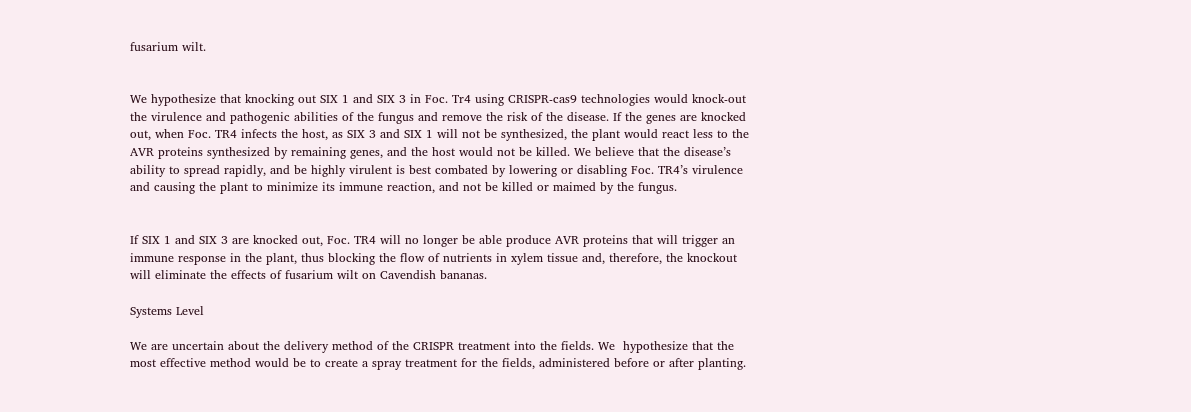fusarium wilt.


We hypothesize that knocking out SIX 1 and SIX 3 in Foc. Tr4 using CRISPR-cas9 technologies would knock-out the virulence and pathogenic abilities of the fungus and remove the risk of the disease. If the genes are knocked out, when Foc. TR4 infects the host, as SIX 3 and SIX 1 will not be synthesized, the plant would react less to the AVR proteins synthesized by remaining genes, and the host would not be killed. We believe that the disease’s ability to spread rapidly, and be highly virulent is best combated by lowering or disabling Foc. TR4’s virulence and causing the plant to minimize its immune reaction, and not be killed or maimed by the fungus.


If SIX 1 and SIX 3 are knocked out, Foc. TR4 will no longer be able produce AVR proteins that will trigger an immune response in the plant, thus blocking the flow of nutrients in xylem tissue and, therefore, the knockout will eliminate the effects of fusarium wilt on Cavendish bananas.

Systems Level

We are uncertain about the delivery method of the CRISPR treatment into the fields. We  hypothesize that the most effective method would be to create a spray treatment for the fields, administered before or after planting.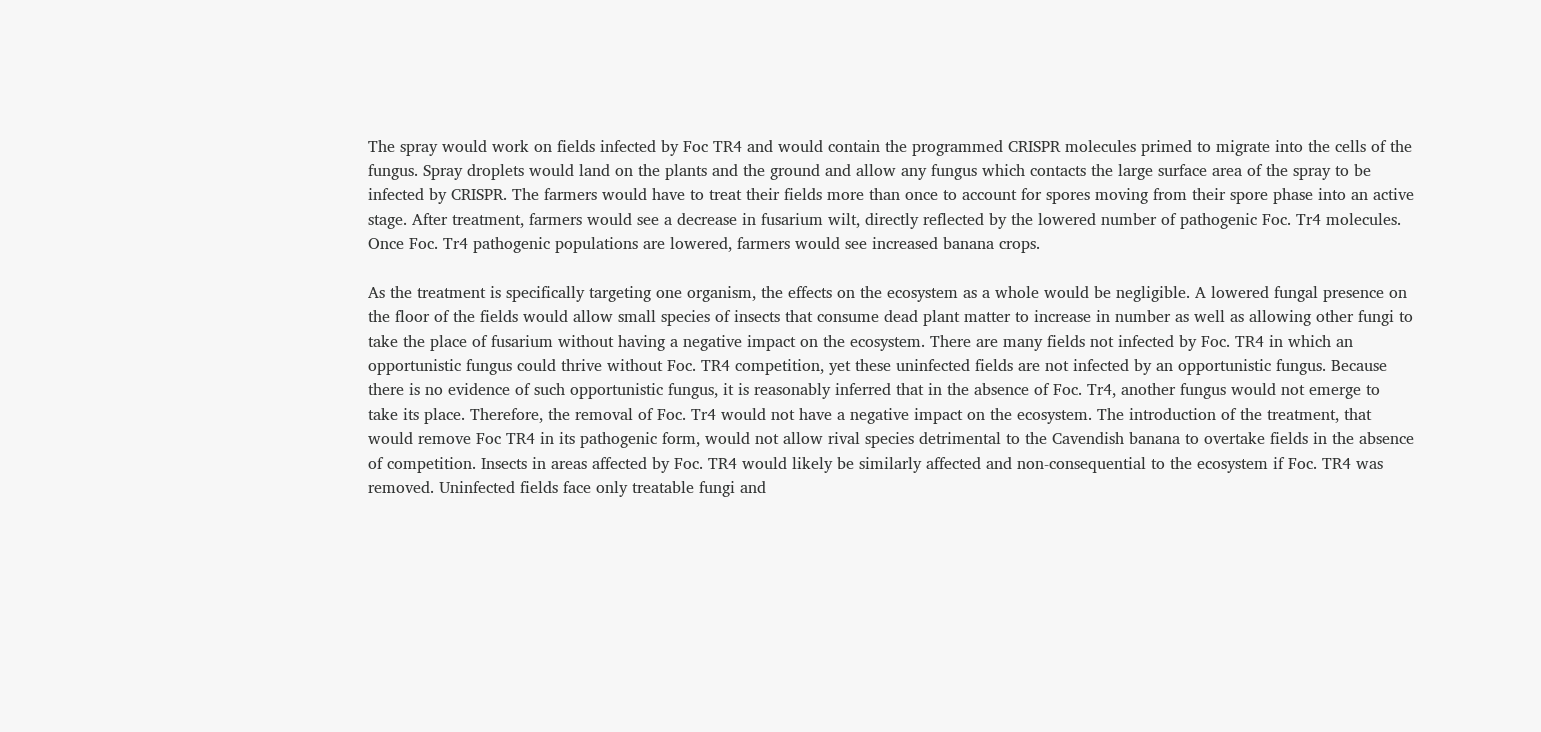The spray would work on fields infected by Foc TR4 and would contain the programmed CRISPR molecules primed to migrate into the cells of the fungus. Spray droplets would land on the plants and the ground and allow any fungus which contacts the large surface area of the spray to be infected by CRISPR. The farmers would have to treat their fields more than once to account for spores moving from their spore phase into an active stage. After treatment, farmers would see a decrease in fusarium wilt, directly reflected by the lowered number of pathogenic Foc. Tr4 molecules. Once Foc. Tr4 pathogenic populations are lowered, farmers would see increased banana crops.

As the treatment is specifically targeting one organism, the effects on the ecosystem as a whole would be negligible. A lowered fungal presence on the floor of the fields would allow small species of insects that consume dead plant matter to increase in number as well as allowing other fungi to take the place of fusarium without having a negative impact on the ecosystem. There are many fields not infected by Foc. TR4 in which an opportunistic fungus could thrive without Foc. TR4 competition, yet these uninfected fields are not infected by an opportunistic fungus. Because there is no evidence of such opportunistic fungus, it is reasonably inferred that in the absence of Foc. Tr4, another fungus would not emerge to take its place. Therefore, the removal of Foc. Tr4 would not have a negative impact on the ecosystem. The introduction of the treatment, that would remove Foc TR4 in its pathogenic form, would not allow rival species detrimental to the Cavendish banana to overtake fields in the absence of competition. Insects in areas affected by Foc. TR4 would likely be similarly affected and non-consequential to the ecosystem if Foc. TR4 was removed. Uninfected fields face only treatable fungi and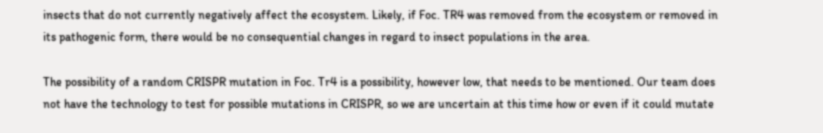insects that do not currently negatively affect the ecosystem. Likely, if Foc. TR4 was removed from the ecosystem or removed in its pathogenic form, there would be no consequential changes in regard to insect populations in the area.

The possibility of a random CRISPR mutation in Foc. Tr4 is a possibility, however low, that needs to be mentioned. Our team does not have the technology to test for possible mutations in CRISPR, so we are uncertain at this time how or even if it could mutate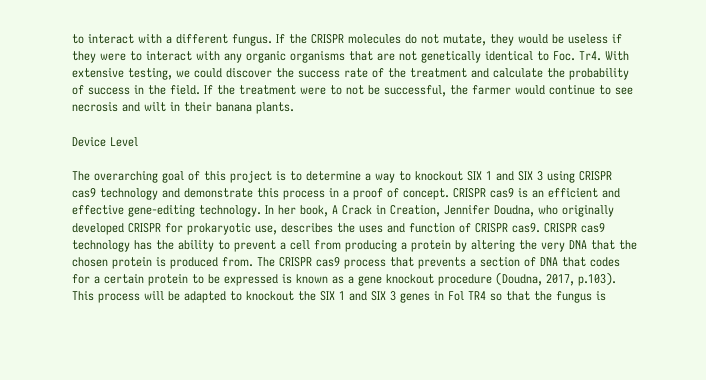to interact with a different fungus. If the CRISPR molecules do not mutate, they would be useless if they were to interact with any organic organisms that are not genetically identical to Foc. Tr4. With extensive testing, we could discover the success rate of the treatment and calculate the probability of success in the field. If the treatment were to not be successful, the farmer would continue to see necrosis and wilt in their banana plants.

Device Level

The overarching goal of this project is to determine a way to knockout SIX 1 and SIX 3 using CRISPR cas9 technology and demonstrate this process in a proof of concept. CRISPR cas9 is an efficient and effective gene-editing technology. In her book, A Crack in Creation, Jennifer Doudna, who originally developed CRISPR for prokaryotic use, describes the uses and function of CRISPR cas9. CRISPR cas9 technology has the ability to prevent a cell from producing a protein by altering the very DNA that the chosen protein is produced from. The CRISPR cas9 process that prevents a section of DNA that codes for a certain protein to be expressed is known as a gene knockout procedure (Doudna, 2017, p.103). This process will be adapted to knockout the SIX 1 and SIX 3 genes in Fol TR4 so that the fungus is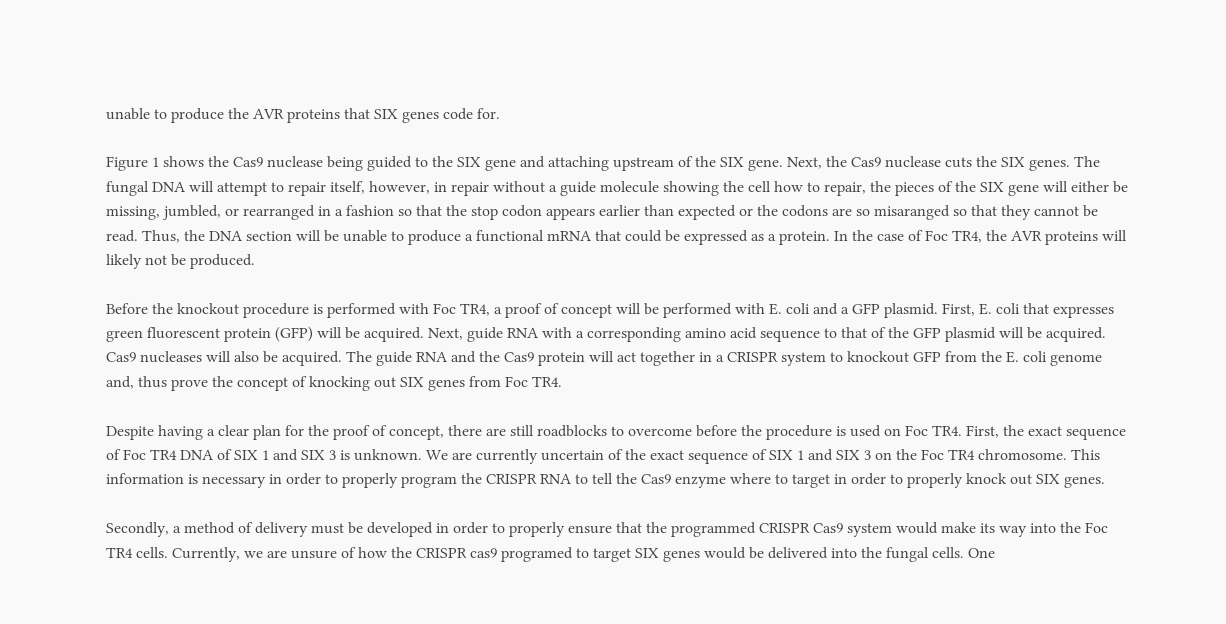unable to produce the AVR proteins that SIX genes code for.

Figure 1 shows the Cas9 nuclease being guided to the SIX gene and attaching upstream of the SIX gene. Next, the Cas9 nuclease cuts the SIX genes. The fungal DNA will attempt to repair itself, however, in repair without a guide molecule showing the cell how to repair, the pieces of the SIX gene will either be missing, jumbled, or rearranged in a fashion so that the stop codon appears earlier than expected or the codons are so misaranged so that they cannot be read. Thus, the DNA section will be unable to produce a functional mRNA that could be expressed as a protein. In the case of Foc TR4, the AVR proteins will likely not be produced.

Before the knockout procedure is performed with Foc TR4, a proof of concept will be performed with E. coli and a GFP plasmid. First, E. coli that expresses green fluorescent protein (GFP) will be acquired. Next, guide RNA with a corresponding amino acid sequence to that of the GFP plasmid will be acquired. Cas9 nucleases will also be acquired. The guide RNA and the Cas9 protein will act together in a CRISPR system to knockout GFP from the E. coli genome and, thus prove the concept of knocking out SIX genes from Foc TR4.

Despite having a clear plan for the proof of concept, there are still roadblocks to overcome before the procedure is used on Foc TR4. First, the exact sequence of Foc TR4 DNA of SIX 1 and SIX 3 is unknown. We are currently uncertain of the exact sequence of SIX 1 and SIX 3 on the Foc TR4 chromosome. This information is necessary in order to properly program the CRISPR RNA to tell the Cas9 enzyme where to target in order to properly knock out SIX genes.

Secondly, a method of delivery must be developed in order to properly ensure that the programmed CRISPR Cas9 system would make its way into the Foc TR4 cells. Currently, we are unsure of how the CRISPR cas9 programed to target SIX genes would be delivered into the fungal cells. One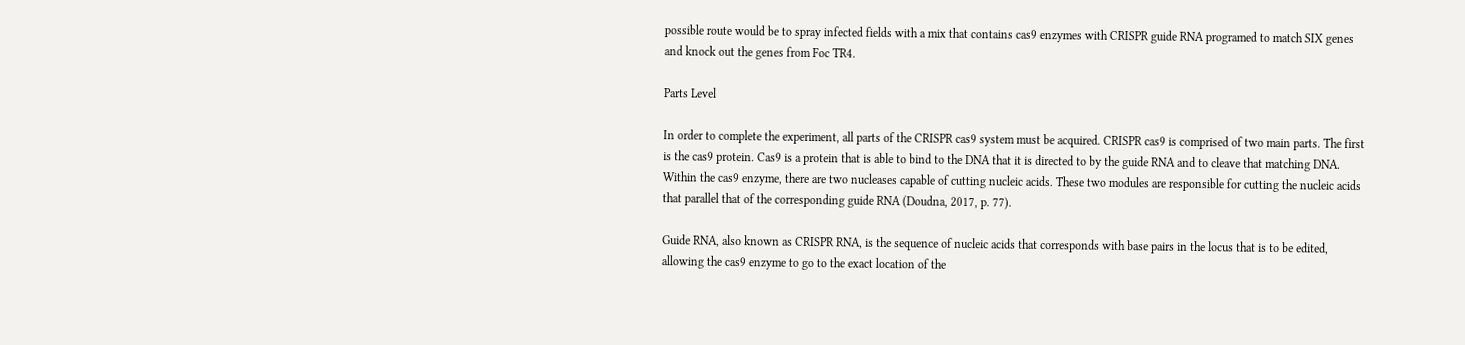possible route would be to spray infected fields with a mix that contains cas9 enzymes with CRISPR guide RNA programed to match SIX genes and knock out the genes from Foc TR4.

Parts Level

In order to complete the experiment, all parts of the CRISPR cas9 system must be acquired. CRISPR cas9 is comprised of two main parts. The first is the cas9 protein. Cas9 is a protein that is able to bind to the DNA that it is directed to by the guide RNA and to cleave that matching DNA. Within the cas9 enzyme, there are two nucleases capable of cutting nucleic acids. These two modules are responsible for cutting the nucleic acids that parallel that of the corresponding guide RNA (Doudna, 2017, p. 77).

Guide RNA, also known as CRISPR RNA, is the sequence of nucleic acids that corresponds with base pairs in the locus that is to be edited, allowing the cas9 enzyme to go to the exact location of the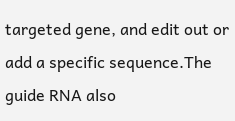targeted gene, and edit out or add a specific sequence.The guide RNA also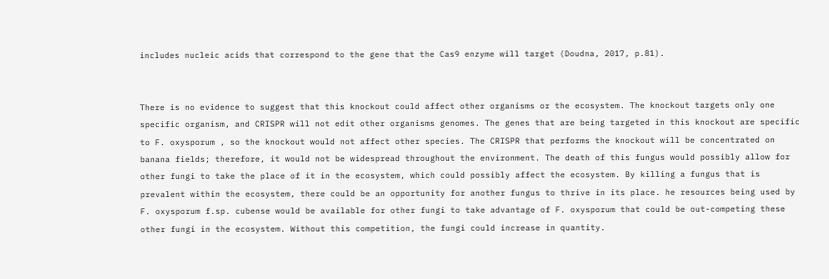includes nucleic acids that correspond to the gene that the Cas9 enzyme will target (Doudna, 2017, p.81).


There is no evidence to suggest that this knockout could affect other organisms or the ecosystem. The knockout targets only one specific organism, and CRISPR will not edit other organisms genomes. The genes that are being targeted in this knockout are specific to F. oxysporum , so the knockout would not affect other species. The CRISPR that performs the knockout will be concentrated on banana fields; therefore, it would not be widespread throughout the environment. The death of this fungus would possibly allow for other fungi to take the place of it in the ecosystem, which could possibly affect the ecosystem. By killing a fungus that is prevalent within the ecosystem, there could be an opportunity for another fungus to thrive in its place. he resources being used by F. oxysporum f.sp. cubense would be available for other fungi to take advantage of F. oxysporum that could be out-competing these other fungi in the ecosystem. Without this competition, the fungi could increase in quantity.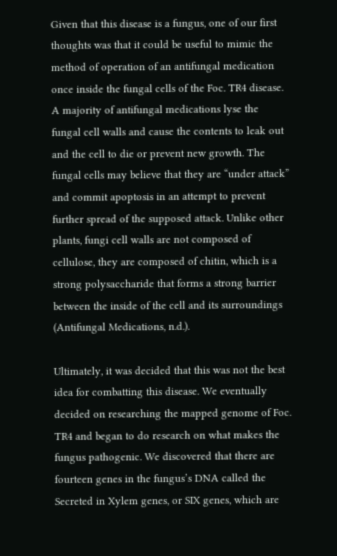Given that this disease is a fungus, one of our first thoughts was that it could be useful to mimic the method of operation of an antifungal medication once inside the fungal cells of the Foc. TR4 disease. A majority of antifungal medications lyse the fungal cell walls and cause the contents to leak out and the cell to die or prevent new growth. The fungal cells may believe that they are “under attack” and commit apoptosis in an attempt to prevent further spread of the supposed attack. Unlike other plants, fungi cell walls are not composed of cellulose, they are composed of chitin, which is a  strong polysaccharide that forms a strong barrier between the inside of the cell and its surroundings (Antifungal Medications, n.d.).

Ultimately, it was decided that this was not the best idea for combatting this disease. We eventually decided on researching the mapped genome of Foc. TR4 and began to do research on what makes the fungus pathogenic. We discovered that there are fourteen genes in the fungus’s DNA called the Secreted in Xylem genes, or SIX genes, which are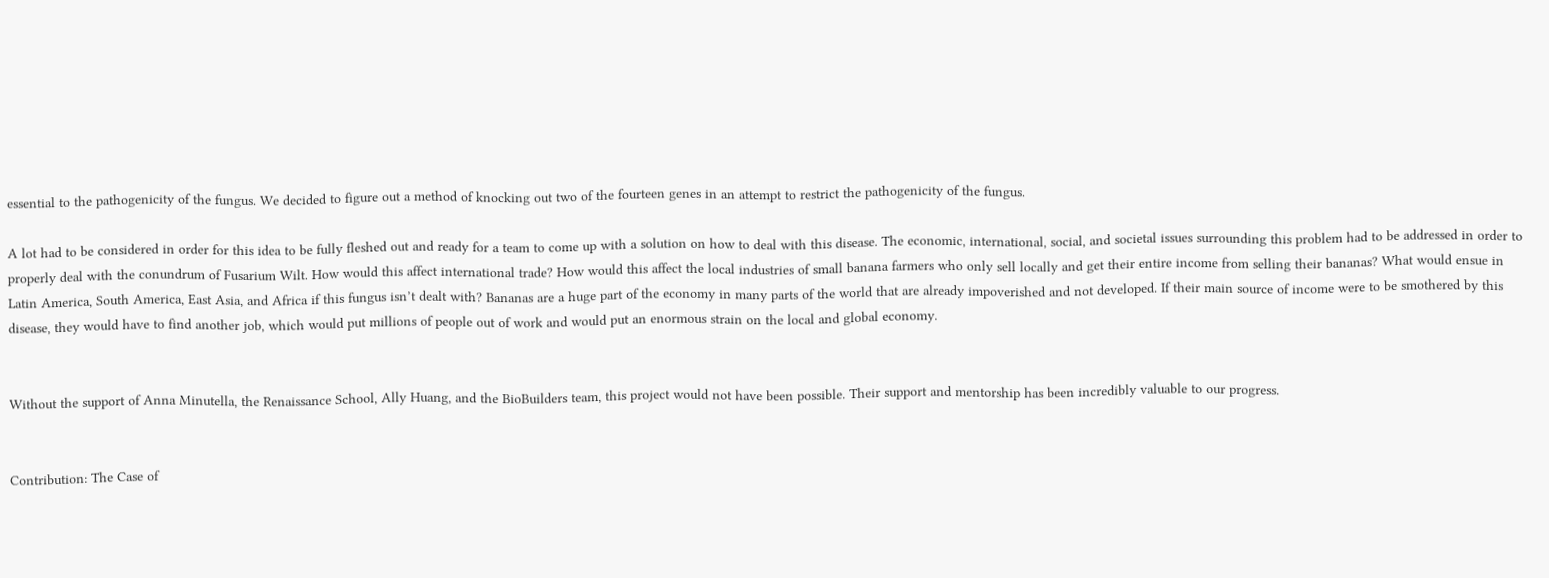essential to the pathogenicity of the fungus. We decided to figure out a method of knocking out two of the fourteen genes in an attempt to restrict the pathogenicity of the fungus.

A lot had to be considered in order for this idea to be fully fleshed out and ready for a team to come up with a solution on how to deal with this disease. The economic, international, social, and societal issues surrounding this problem had to be addressed in order to properly deal with the conundrum of Fusarium Wilt. How would this affect international trade? How would this affect the local industries of small banana farmers who only sell locally and get their entire income from selling their bananas? What would ensue in Latin America, South America, East Asia, and Africa if this fungus isn’t dealt with? Bananas are a huge part of the economy in many parts of the world that are already impoverished and not developed. If their main source of income were to be smothered by this disease, they would have to find another job, which would put millions of people out of work and would put an enormous strain on the local and global economy.


Without the support of Anna Minutella, the Renaissance School, Ally Huang, and the BioBuilders team, this project would not have been possible. Their support and mentorship has been incredibly valuable to our progress.


Contribution: The Case of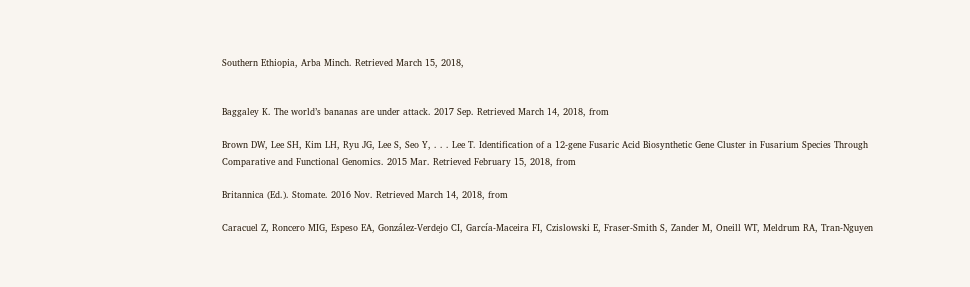Southern Ethiopia, Arba Minch. Retrieved March 15, 2018,


Baggaley K. The world’s bananas are under attack. 2017 Sep. Retrieved March 14, 2018, from

Brown DW, Lee SH, Kim LH, Ryu JG, Lee S, Seo Y, . . . Lee T. Identification of a 12-gene Fusaric Acid Biosynthetic Gene Cluster in Fusarium Species Through Comparative and Functional Genomics. 2015 Mar. Retrieved February 15, 2018, from

Britannica (Ed.). Stomate. 2016 Nov. Retrieved March 14, 2018, from

Caracuel Z, Roncero MIG, Espeso EA, González-Verdejo CI, García-Maceira FI, Czislowski E, Fraser-Smith S, Zander M, Oneill WT, Meldrum RA, Tran-Nguyen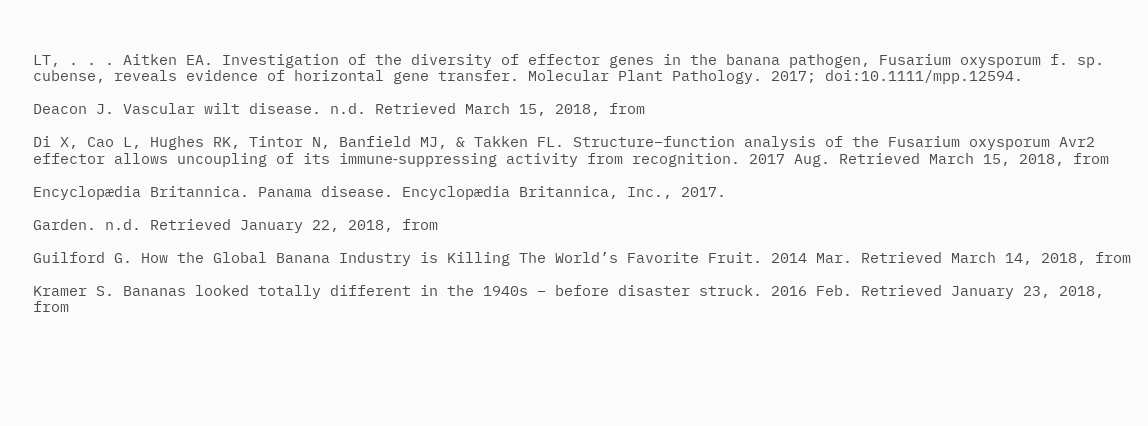LT, . . . Aitken EA. Investigation of the diversity of effector genes in the banana pathogen, Fusarium oxysporum f. sp. cubense, reveals evidence of horizontal gene transfer. Molecular Plant Pathology. 2017; doi:10.1111/mpp.12594.

Deacon J. Vascular wilt disease. n.d. Retrieved March 15, 2018, from

Di X, Cao L, Hughes RK, Tintor N, Banfield MJ, & Takken FL. Structure–function analysis of the Fusarium oxysporum Avr2 effector allows uncoupling of its immune‐suppressing activity from recognition. 2017 Aug. Retrieved March 15, 2018, from

Encyclopædia Britannica. Panama disease. Encyclopædia Britannica, Inc., 2017.

Garden. n.d. Retrieved January 22, 2018, from

Guilford G. How the Global Banana Industry is Killing The World’s Favorite Fruit. 2014 Mar. Retrieved March 14, 2018, from

Kramer S. Bananas looked totally different in the 1940s – before disaster struck. 2016 Feb. Retrieved January 23, 2018, from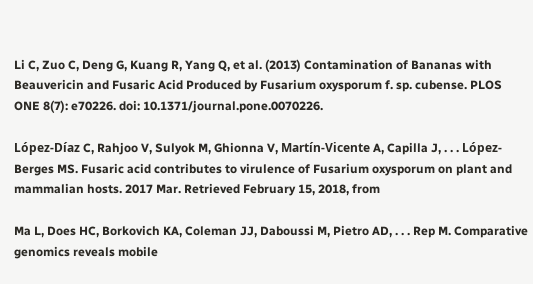Li C, Zuo C, Deng G, Kuang R, Yang Q, et al. (2013) Contamination of Bananas with Beauvericin and Fusaric Acid Produced by Fusarium oxysporum f. sp. cubense. PLOS ONE 8(7): e70226. doi: 10.1371/journal.pone.0070226.

López-Díaz C, Rahjoo V, Sulyok M, Ghionna V, Martín-Vicente A, Capilla J, . . . López-Berges MS. Fusaric acid contributes to virulence of Fusarium oxysporum on plant and mammalian hosts. 2017 Mar. Retrieved February 15, 2018, from

Ma L, Does HC, Borkovich KA, Coleman JJ, Daboussi M, Pietro AD, . . . Rep M. Comparative genomics reveals mobile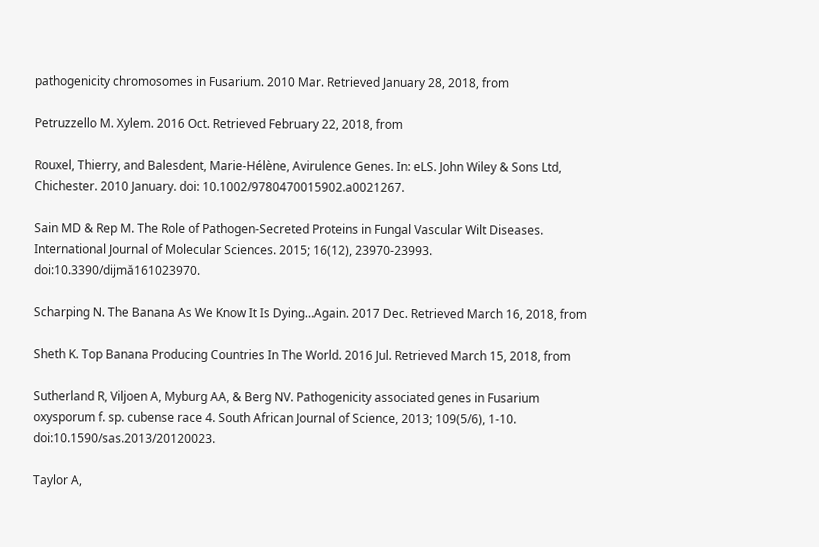pathogenicity chromosomes in Fusarium. 2010 Mar. Retrieved January 28, 2018, from

Petruzzello M. Xylem. 2016 Oct. Retrieved February 22, 2018, from

Rouxel, Thierry, and Balesdent, Marie‐Hélène, Avirulence Genes. In: eLS. John Wiley & Sons Ltd, Chichester. 2010 January. doi: 10.1002/9780470015902.a0021267.

Sain MD & Rep M. The Role of Pathogen-Secreted Proteins in Fungal Vascular Wilt Diseases. International Journal of Molecular Sciences. 2015; 16(12), 23970-23993. doi:10.3390/dijmă161023970.

Scharping N. The Banana As We Know It Is Dying…Again. 2017 Dec. Retrieved March 16, 2018, from

Sheth K. Top Banana Producing Countries In The World. 2016 Jul. Retrieved March 15, 2018, from

Sutherland R, Viljoen A, Myburg AA, & Berg NV. Pathogenicity associated genes in Fusarium oxysporum f. sp. cubense race 4. South African Journal of Science, 2013; 109(5/6), 1-10. doi:10.1590/sas.2013/20120023.

Taylor A,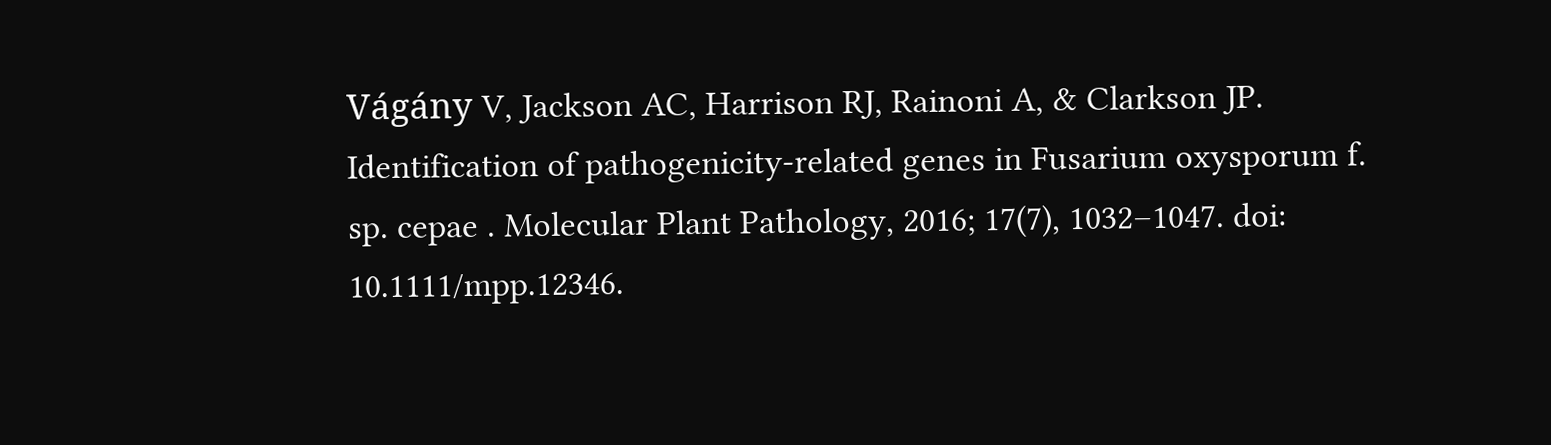Vágány V, Jackson AC, Harrison RJ, Rainoni A, & Clarkson JP. Identification of pathogenicity‐related genes in Fusarium oxysporum f. sp. cepae . Molecular Plant Pathology, 2016; 17(7), 1032–1047. doi: 10.1111/mpp.12346.